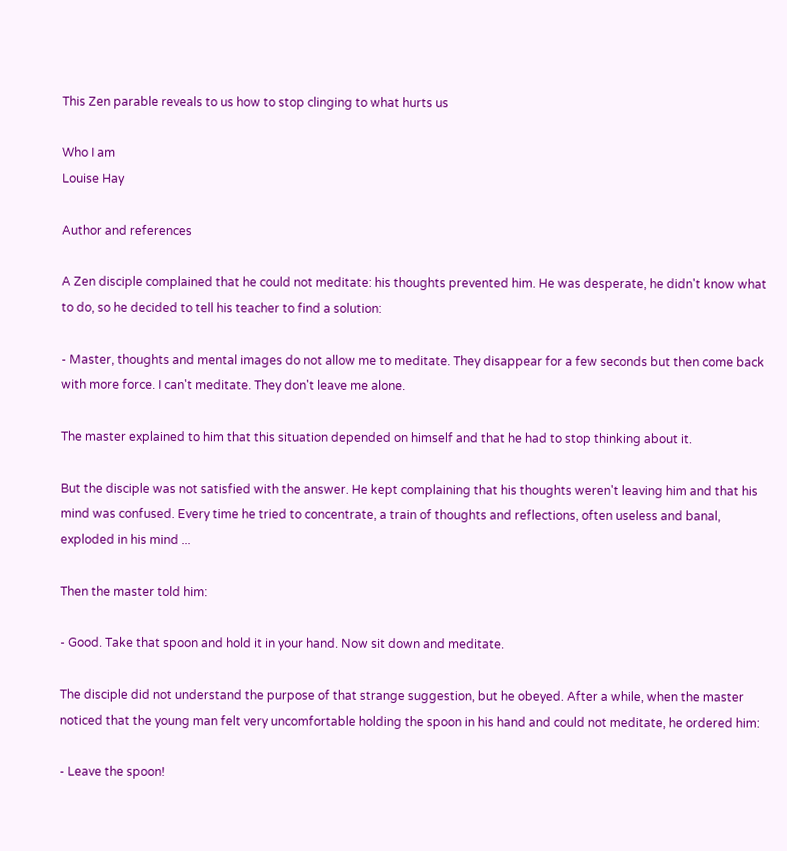This Zen parable reveals to us how to stop clinging to what hurts us

Who I am
Louise Hay

Author and references

A Zen disciple complained that he could not meditate: his thoughts prevented him. He was desperate, he didn't know what to do, so he decided to tell his teacher to find a solution:

- Master, thoughts and mental images do not allow me to meditate. They disappear for a few seconds but then come back with more force. I can't meditate. They don't leave me alone.

The master explained to him that this situation depended on himself and that he had to stop thinking about it.

But the disciple was not satisfied with the answer. He kept complaining that his thoughts weren't leaving him and that his mind was confused. Every time he tried to concentrate, a train of thoughts and reflections, often useless and banal, exploded in his mind ...

Then the master told him:

- Good. Take that spoon and hold it in your hand. Now sit down and meditate.

The disciple did not understand the purpose of that strange suggestion, but he obeyed. After a while, when the master noticed that the young man felt very uncomfortable holding the spoon in his hand and could not meditate, he ordered him:

- Leave the spoon!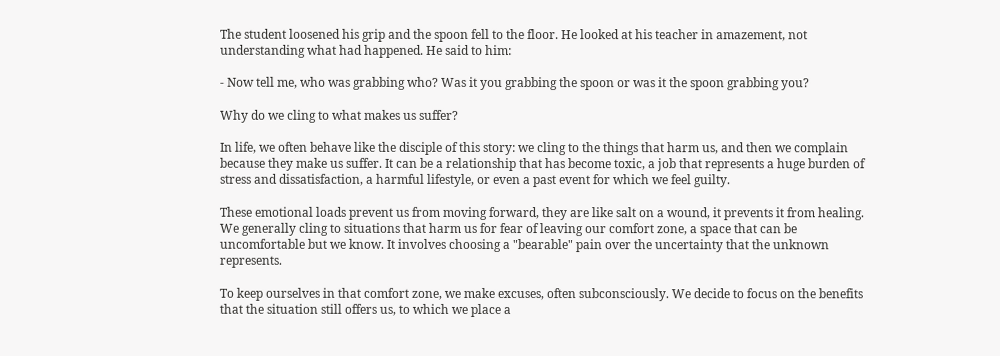The student loosened his grip and the spoon fell to the floor. He looked at his teacher in amazement, not understanding what had happened. He said to him:

- Now tell me, who was grabbing who? Was it you grabbing the spoon or was it the spoon grabbing you?

Why do we cling to what makes us suffer?

In life, we often behave like the disciple of this story: we cling to the things that harm us, and then we complain because they make us suffer. It can be a relationship that has become toxic, a job that represents a huge burden of stress and dissatisfaction, a harmful lifestyle, or even a past event for which we feel guilty.

These emotional loads prevent us from moving forward, they are like salt on a wound, it prevents it from healing. We generally cling to situations that harm us for fear of leaving our comfort zone, a space that can be uncomfortable but we know. It involves choosing a "bearable" pain over the uncertainty that the unknown represents.

To keep ourselves in that comfort zone, we make excuses, often subconsciously. We decide to focus on the benefits that the situation still offers us, to which we place a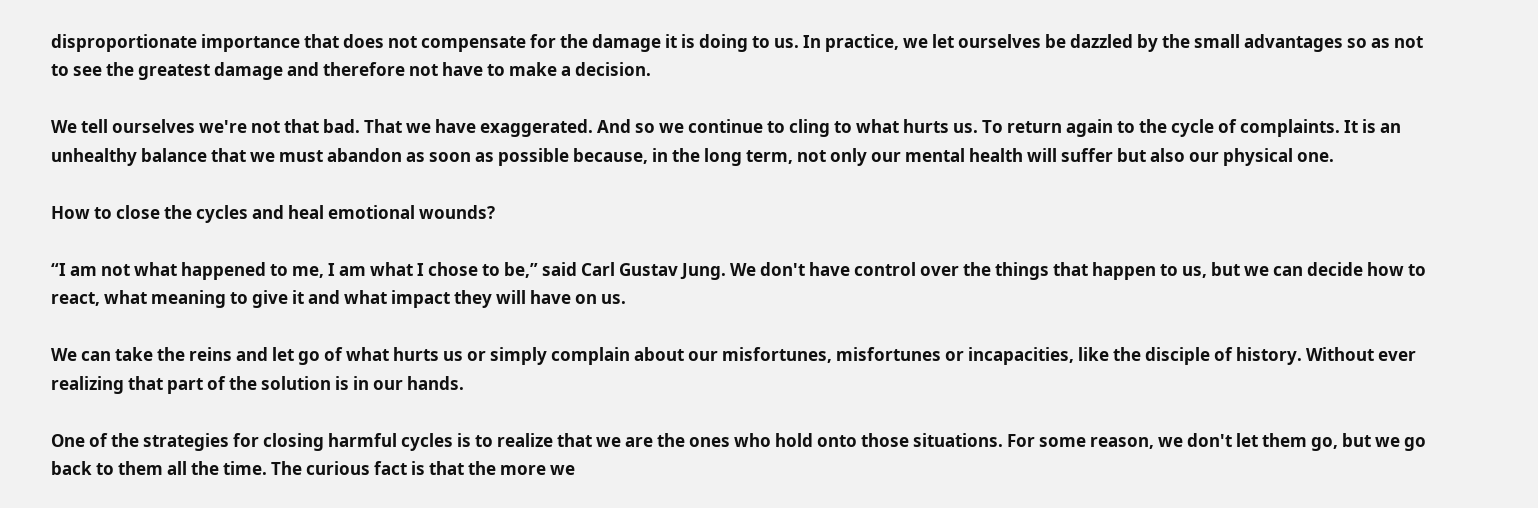disproportionate importance that does not compensate for the damage it is doing to us. In practice, we let ourselves be dazzled by the small advantages so as not to see the greatest damage and therefore not have to make a decision.

We tell ourselves we're not that bad. That we have exaggerated. And so we continue to cling to what hurts us. To return again to the cycle of complaints. It is an unhealthy balance that we must abandon as soon as possible because, in the long term, not only our mental health will suffer but also our physical one.

How to close the cycles and heal emotional wounds?

“I am not what happened to me, I am what I chose to be,” said Carl Gustav Jung. We don't have control over the things that happen to us, but we can decide how to react, what meaning to give it and what impact they will have on us.

We can take the reins and let go of what hurts us or simply complain about our misfortunes, misfortunes or incapacities, like the disciple of history. Without ever realizing that part of the solution is in our hands.

One of the strategies for closing harmful cycles is to realize that we are the ones who hold onto those situations. For some reason, we don't let them go, but we go back to them all the time. The curious fact is that the more we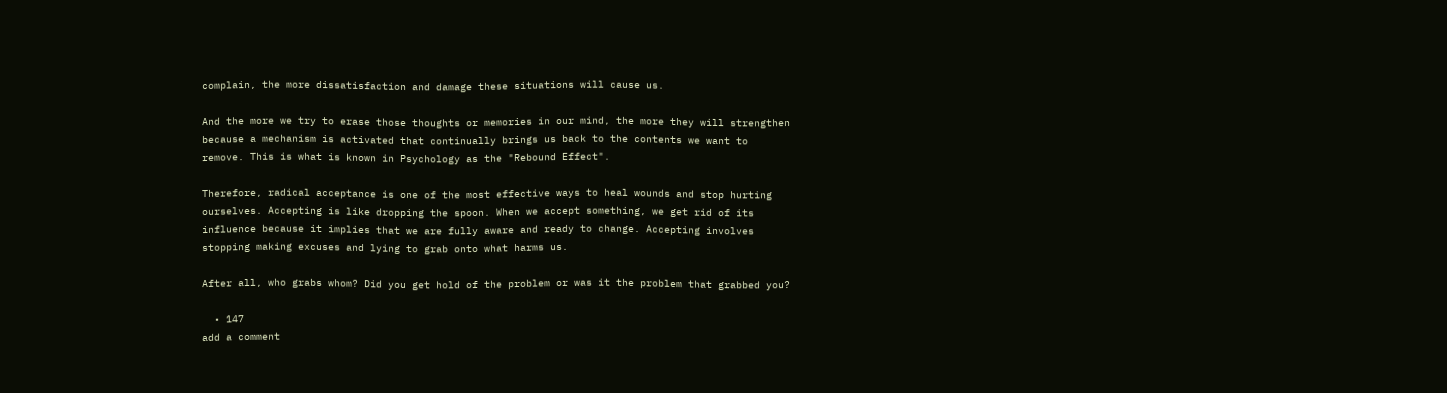complain, the more dissatisfaction and damage these situations will cause us.

And the more we try to erase those thoughts or memories in our mind, the more they will strengthen because a mechanism is activated that continually brings us back to the contents we want to remove. This is what is known in Psychology as the "Rebound Effect".

Therefore, radical acceptance is one of the most effective ways to heal wounds and stop hurting ourselves. Accepting is like dropping the spoon. When we accept something, we get rid of its influence because it implies that we are fully aware and ready to change. Accepting involves stopping making excuses and lying to grab onto what harms us.

After all, who grabs whom? Did you get hold of the problem or was it the problem that grabbed you?

  • 147
add a comment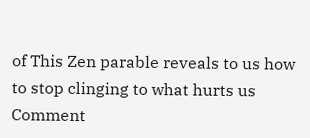of This Zen parable reveals to us how to stop clinging to what hurts us
Comment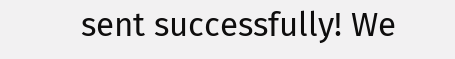sent successfully! We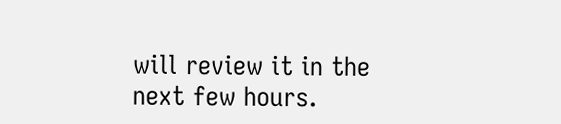will review it in the next few hours.